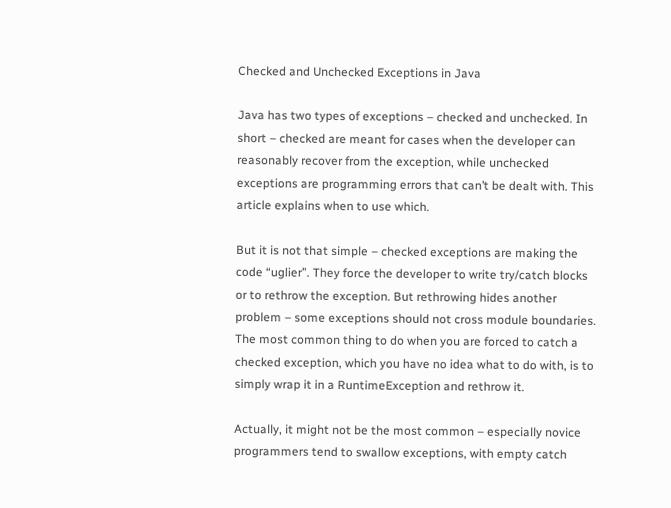Checked and Unchecked Exceptions in Java

Java has two types of exceptions – checked and unchecked. In short – checked are meant for cases when the developer can reasonably recover from the exception, while unchecked exceptions are programming errors that can’t be dealt with. This article explains when to use which.

But it is not that simple – checked exceptions are making the code “uglier”. They force the developer to write try/catch blocks or to rethrow the exception. But rethrowing hides another problem – some exceptions should not cross module boundaries. The most common thing to do when you are forced to catch a checked exception, which you have no idea what to do with, is to simply wrap it in a RuntimeException and rethrow it.

Actually, it might not be the most common – especially novice programmers tend to swallow exceptions, with empty catch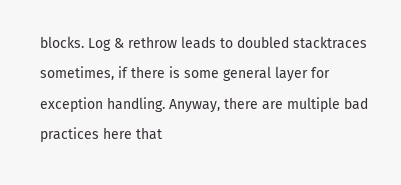blocks. Log & rethrow leads to doubled stacktraces sometimes, if there is some general layer for exception handling. Anyway, there are multiple bad practices here that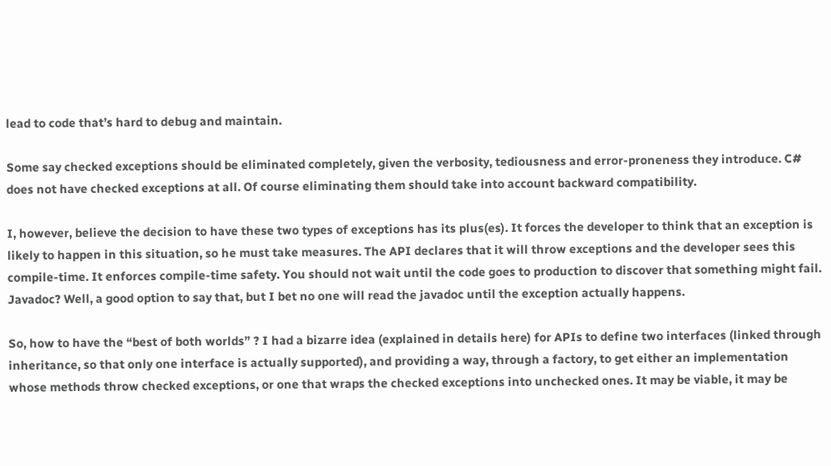lead to code that’s hard to debug and maintain.

Some say checked exceptions should be eliminated completely, given the verbosity, tediousness and error-proneness they introduce. C# does not have checked exceptions at all. Of course eliminating them should take into account backward compatibility.

I, however, believe the decision to have these two types of exceptions has its plus(es). It forces the developer to think that an exception is likely to happen in this situation, so he must take measures. The API declares that it will throw exceptions and the developer sees this compile-time. It enforces compile-time safety. You should not wait until the code goes to production to discover that something might fail. Javadoc? Well, a good option to say that, but I bet no one will read the javadoc until the exception actually happens.

So, how to have the “best of both worlds” ? I had a bizarre idea (explained in details here) for APIs to define two interfaces (linked through inheritance, so that only one interface is actually supported), and providing a way, through a factory, to get either an implementation whose methods throw checked exceptions, or one that wraps the checked exceptions into unchecked ones. It may be viable, it may be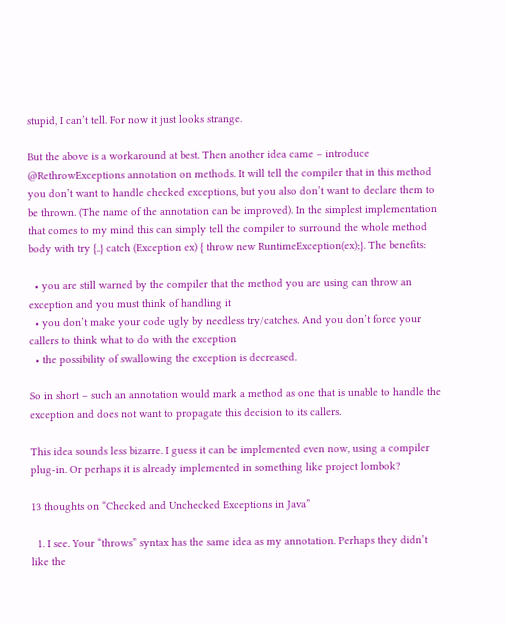stupid, I can’t tell. For now it just looks strange.

But the above is a workaround at best. Then another idea came – introduce @RethrowExceptions annotation on methods. It will tell the compiler that in this method you don’t want to handle checked exceptions, but you also don’t want to declare them to be thrown. (The name of the annotation can be improved). In the simplest implementation that comes to my mind this can simply tell the compiler to surround the whole method body with try {..} catch (Exception ex) { throw new RuntimeException(ex);}. The benefits:

  • you are still warned by the compiler that the method you are using can throw an exception and you must think of handling it
  • you don’t make your code ugly by needless try/catches. And you don’t force your callers to think what to do with the exception
  • the possibility of swallowing the exception is decreased.

So in short – such an annotation would mark a method as one that is unable to handle the exception and does not want to propagate this decision to its callers.

This idea sounds less bizarre. I guess it can be implemented even now, using a compiler plug-in. Or perhaps it is already implemented in something like project lombok?

13 thoughts on “Checked and Unchecked Exceptions in Java”

  1. I see. Your “throws” syntax has the same idea as my annotation. Perhaps they didn’t like the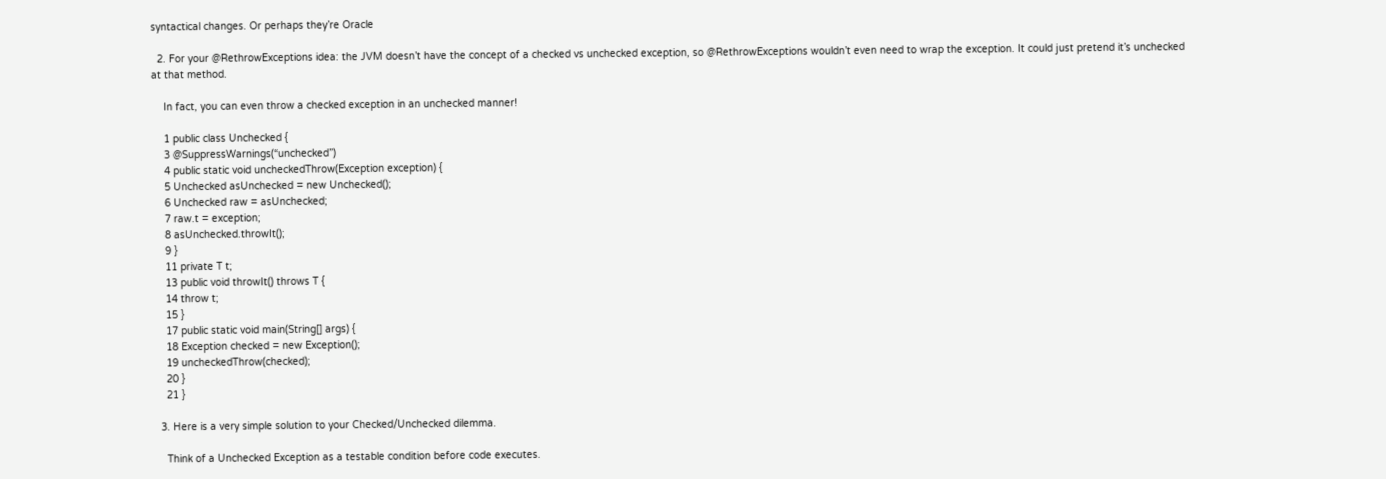syntactical changes. Or perhaps they’re Oracle

  2. For your @RethrowExceptions idea: the JVM doesn’t have the concept of a checked vs unchecked exception, so @RethrowExceptions wouldn’t even need to wrap the exception. It could just pretend it’s unchecked at that method.

    In fact, you can even throw a checked exception in an unchecked manner!

    1 public class Unchecked {
    3 @SuppressWarnings(“unchecked”)
    4 public static void uncheckedThrow(Exception exception) {
    5 Unchecked asUnchecked = new Unchecked();
    6 Unchecked raw = asUnchecked;
    7 raw.t = exception;
    8 asUnchecked.throwIt();
    9 }
    11 private T t;
    13 public void throwIt() throws T {
    14 throw t;
    15 }
    17 public static void main(String[] args) {
    18 Exception checked = new Exception();
    19 uncheckedThrow(checked);
    20 }
    21 }

  3. Here is a very simple solution to your Checked/Unchecked dilemma.

    Think of a Unchecked Exception as a testable condition before code executes.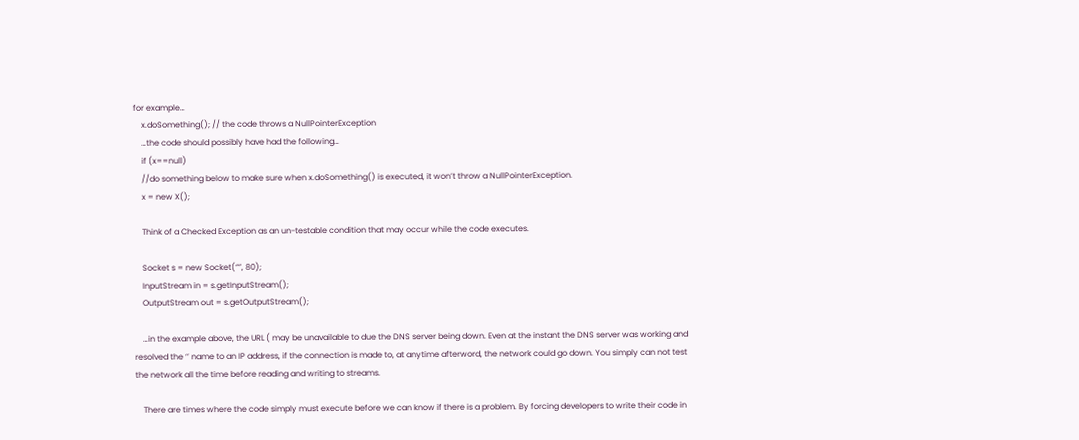for example…
    x.doSomething(); // the code throws a NullPointerException
    …the code should possibly have had the following…
    if (x==null)
    //do something below to make sure when x.doSomething() is executed, it won’t throw a NullPointerException.
    x = new X();

    Think of a Checked Exception as an un-testable condition that may occur while the code executes.

    Socket s = new Socket(“”, 80);
    InputStream in = s.getInputStream();
    OutputStream out = s.getOutputStream();

    …in the example above, the URL ( may be unavailable to due the DNS server being down. Even at the instant the DNS server was working and resolved the ‘’ name to an IP address, if the connection is made to, at anytime afterword, the network could go down. You simply can not test the network all the time before reading and writing to streams.

    There are times where the code simply must execute before we can know if there is a problem. By forcing developers to write their code in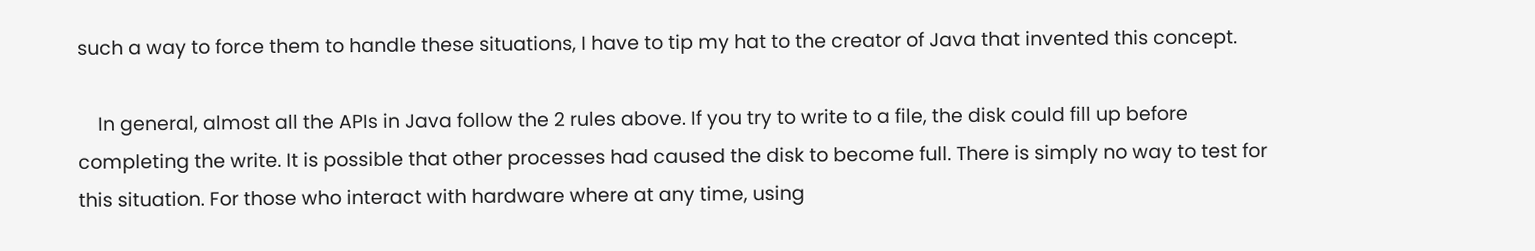such a way to force them to handle these situations, I have to tip my hat to the creator of Java that invented this concept.

    In general, almost all the APIs in Java follow the 2 rules above. If you try to write to a file, the disk could fill up before completing the write. It is possible that other processes had caused the disk to become full. There is simply no way to test for this situation. For those who interact with hardware where at any time, using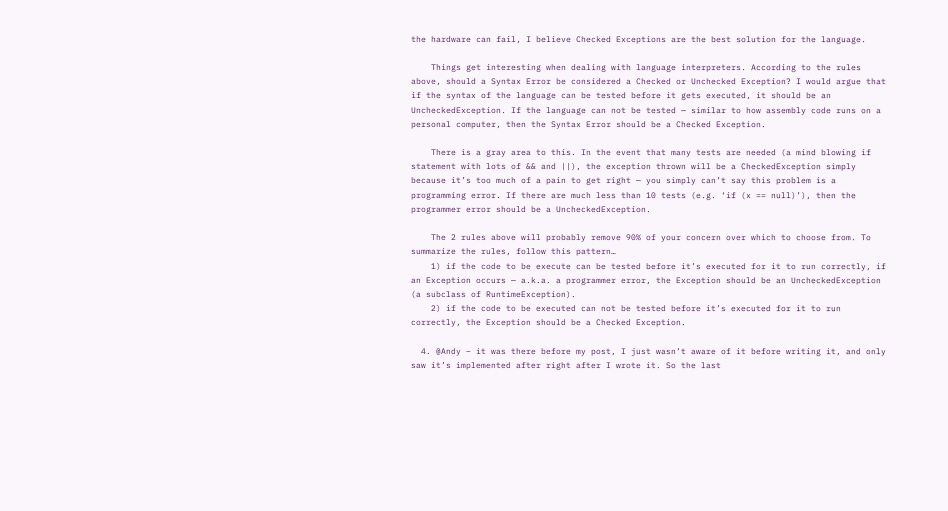the hardware can fail, I believe Checked Exceptions are the best solution for the language.

    Things get interesting when dealing with language interpreters. According to the rules above, should a Syntax Error be considered a Checked or Unchecked Exception? I would argue that if the syntax of the language can be tested before it gets executed, it should be an UncheckedException. If the language can not be tested — similar to how assembly code runs on a personal computer, then the Syntax Error should be a Checked Exception.

    There is a gray area to this. In the event that many tests are needed (a mind blowing if statement with lots of && and ||), the exception thrown will be a CheckedException simply because it’s too much of a pain to get right — you simply can’t say this problem is a programming error. If there are much less than 10 tests (e.g. ‘if (x == null)’), then the programmer error should be a UncheckedException.

    The 2 rules above will probably remove 90% of your concern over which to choose from. To summarize the rules, follow this pattern…
    1) if the code to be execute can be tested before it’s executed for it to run correctly, if an Exception occurs — a.k.a. a programmer error, the Exception should be an UncheckedException (a subclass of RuntimeException).
    2) if the code to be executed can not be tested before it’s executed for it to run correctly, the Exception should be a Checked Exception.

  4. @Andy – it was there before my post, I just wasn’t aware of it before writing it, and only saw it’s implemented after right after I wrote it. So the last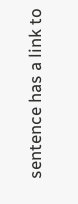sentence has a link to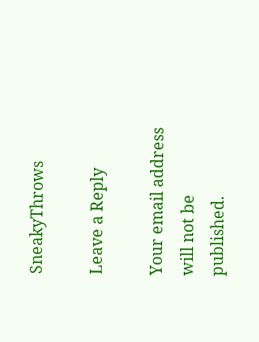SneakyThrows

Leave a Reply

Your email address will not be published.